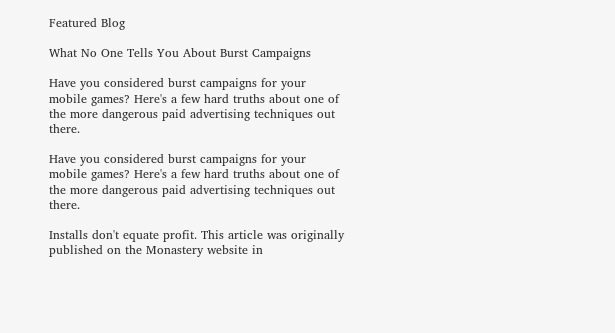Featured Blog

What No One Tells You About Burst Campaigns

Have you considered burst campaigns for your mobile games? Here's a few hard truths about one of the more dangerous paid advertising techniques out there.

Have you considered burst campaigns for your mobile games? Here's a few hard truths about one of the more dangerous paid advertising techniques out there.

Installs don't equate profit. This article was originally published on the Monastery website in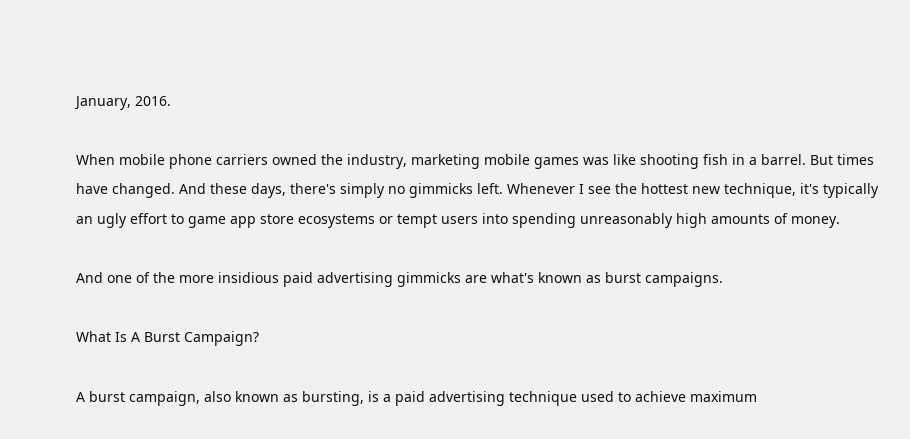January, 2016.

When mobile phone carriers owned the industry, marketing mobile games was like shooting fish in a barrel. But times have changed. And these days, there's simply no gimmicks left. Whenever I see the hottest new technique, it's typically an ugly effort to game app store ecosystems or tempt users into spending unreasonably high amounts of money.

And one of the more insidious paid advertising gimmicks are what's known as burst campaigns.

What Is A Burst Campaign?

A burst campaign, also known as bursting, is a paid advertising technique used to achieve maximum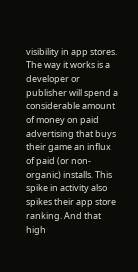visibility in app stores. The way it works is a developer or publisher will spend a considerable amount of money on paid advertising that buys their game an influx of paid (or non-organic) installs. This spike in activity also spikes their app store ranking. And that high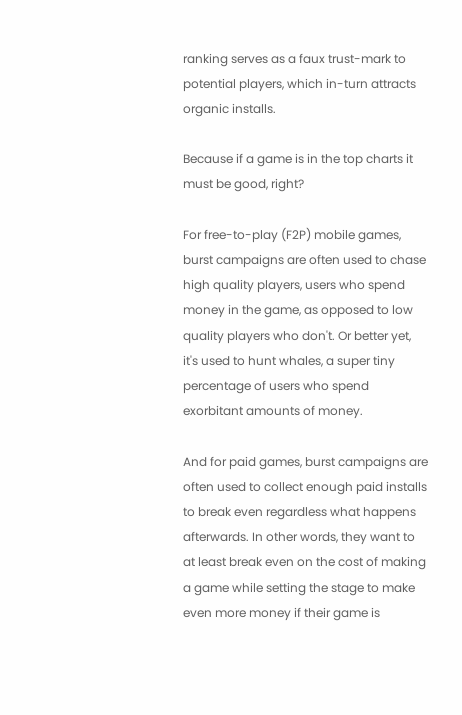ranking serves as a faux trust-mark to potential players, which in-turn attracts organic installs.

Because if a game is in the top charts it must be good, right?

For free-to-play (F2P) mobile games, burst campaigns are often used to chase high quality players, users who spend money in the game, as opposed to low quality players who don't. Or better yet, it's used to hunt whales, a super tiny percentage of users who spend exorbitant amounts of money.

And for paid games, burst campaigns are often used to collect enough paid installs to break even regardless what happens afterwards. In other words, they want to at least break even on the cost of making a game while setting the stage to make even more money if their game is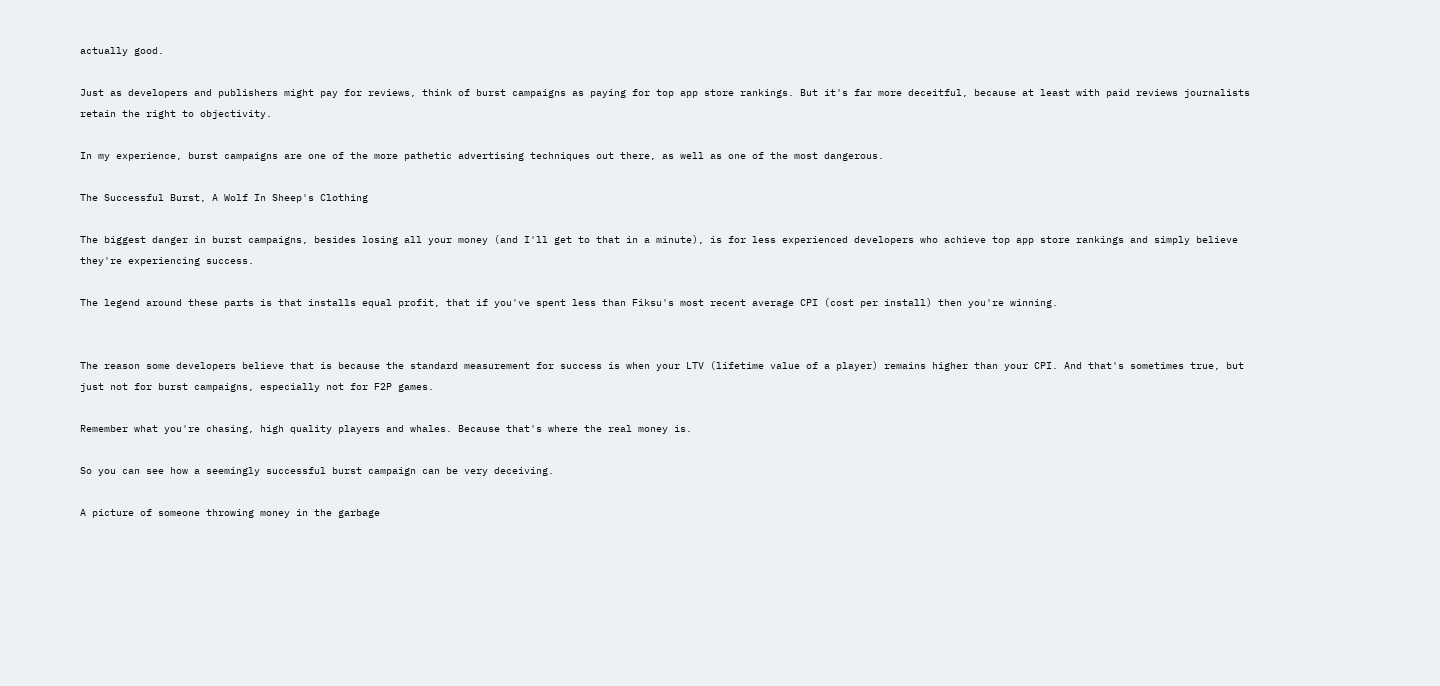actually good.

Just as developers and publishers might pay for reviews, think of burst campaigns as paying for top app store rankings. But it's far more deceitful, because at least with paid reviews journalists retain the right to objectivity.

In my experience, burst campaigns are one of the more pathetic advertising techniques out there, as well as one of the most dangerous.

The Successful Burst, A Wolf In Sheep's Clothing

The biggest danger in burst campaigns, besides losing all your money (and I'll get to that in a minute), is for less experienced developers who achieve top app store rankings and simply believe they're experiencing success.

The legend around these parts is that installs equal profit, that if you've spent less than Fiksu's most recent average CPI (cost per install) then you're winning.


The reason some developers believe that is because the standard measurement for success is when your LTV (lifetime value of a player) remains higher than your CPI. And that's sometimes true, but just not for burst campaigns, especially not for F2P games.

Remember what you're chasing, high quality players and whales. Because that's where the real money is.

So you can see how a seemingly successful burst campaign can be very deceiving.

A picture of someone throwing money in the garbage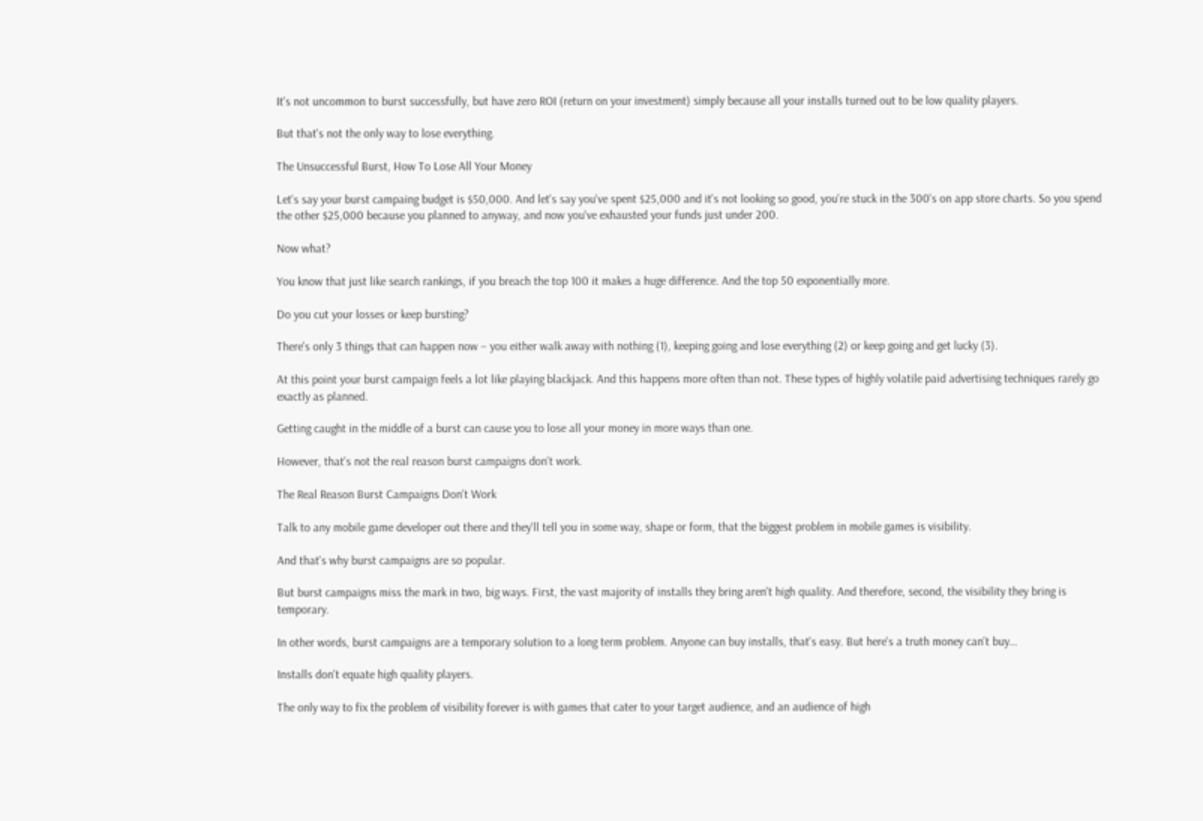It's not uncommon to burst successfully, but have zero ROI (return on your investment) simply because all your installs turned out to be low quality players.

But that's not the only way to lose everything.

The Unsuccessful Burst, How To Lose All Your Money

Let's say your burst campaing budget is $50,000. And let's say you've spent $25,000 and it's not looking so good, you're stuck in the 300's on app store charts. So you spend the other $25,000 because you planned to anyway, and now you've exhausted your funds just under 200.

Now what?

You know that just like search rankings, if you breach the top 100 it makes a huge difference. And the top 50 exponentially more.

Do you cut your losses or keep bursting?

There's only 3 things that can happen now – you either walk away with nothing (1), keeping going and lose everything (2) or keep going and get lucky (3).

At this point your burst campaign feels a lot like playing blackjack. And this happens more often than not. These types of highly volatile paid advertising techniques rarely go exactly as planned.

Getting caught in the middle of a burst can cause you to lose all your money in more ways than one.

However, that's not the real reason burst campaigns don't work.

The Real Reason Burst Campaigns Don't Work

Talk to any mobile game developer out there and they'll tell you in some way, shape or form, that the biggest problem in mobile games is visibility.

And that's why burst campaigns are so popular.

But burst campaigns miss the mark in two, big ways. First, the vast majority of installs they bring aren't high quality. And therefore, second, the visibility they bring is temporary.

In other words, burst campaigns are a temporary solution to a long term problem. Anyone can buy installs, that's easy. But here's a truth money can't buy…

Installs don't equate high quality players.

The only way to fix the problem of visibility forever is with games that cater to your target audience, and an audience of high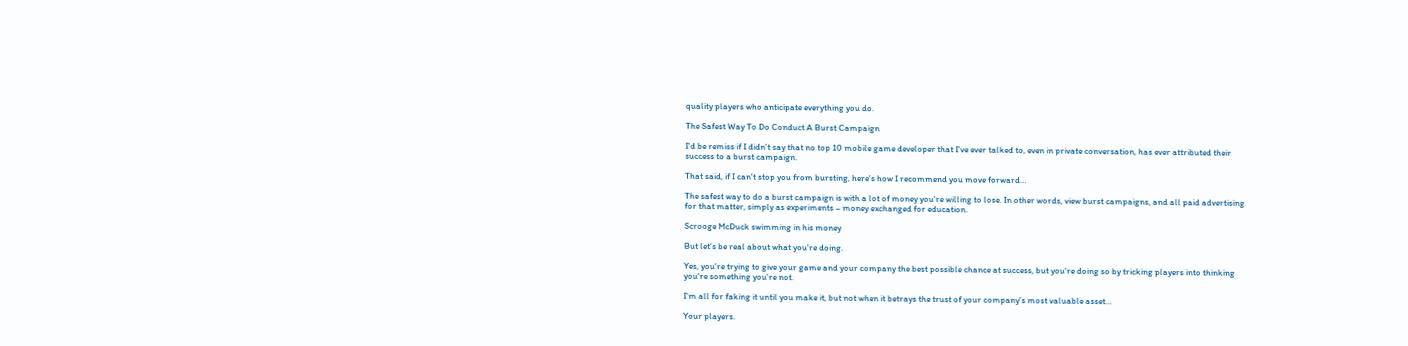quality players who anticipate everything you do.

The Safest Way To Do Conduct A Burst Campaign

I'd be remiss if I didn't say that no top 10 mobile game developer that I've ever talked to, even in private conversation, has ever attributed their success to a burst campaign.

That said, if I can't stop you from bursting, here's how I recommend you move forward…

The safest way to do a burst campaign is with a lot of money you're willing to lose. In other words, view burst campaigns, and all paid advertising for that matter, simply as experiments – money exchanged for education.

Scrooge McDuck swimming in his money

But let's be real about what you're doing.

Yes, you're trying to give your game and your company the best possible chance at success, but you're doing so by tricking players into thinking you're something you're not.

I'm all for faking it until you make it, but not when it betrays the trust of your company's most valuable asset…

Your players.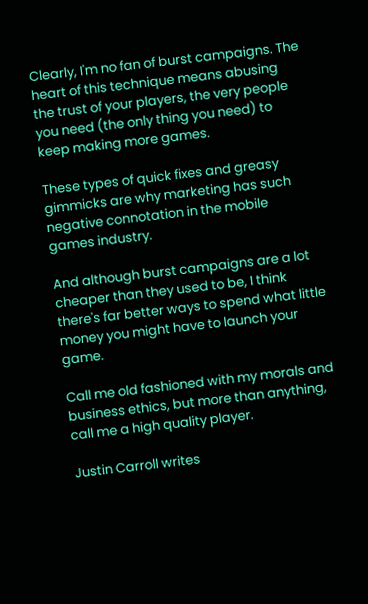Clearly, I'm no fan of burst campaigns. The heart of this technique means abusing the trust of your players, the very people you need (the only thing you need) to keep making more games.

These types of quick fixes and greasy gimmicks are why marketing has such negative connotation in the mobile games industry.

And although burst campaigns are a lot cheaper than they used to be, I think there's far better ways to spend what little money you might have to launch your game.

Call me old fashioned with my morals and business ethics, but more than anything, call me a high quality player.

Justin Carroll writes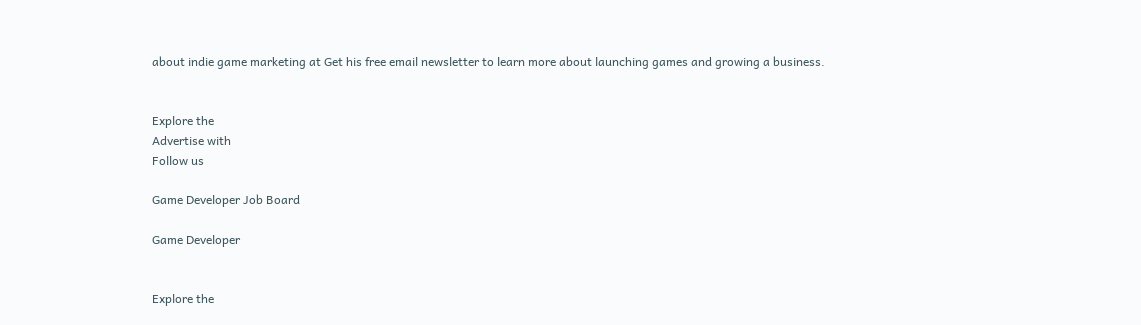about indie game marketing at Get his free email newsletter to learn more about launching games and growing a business.


Explore the
Advertise with
Follow us

Game Developer Job Board

Game Developer


Explore the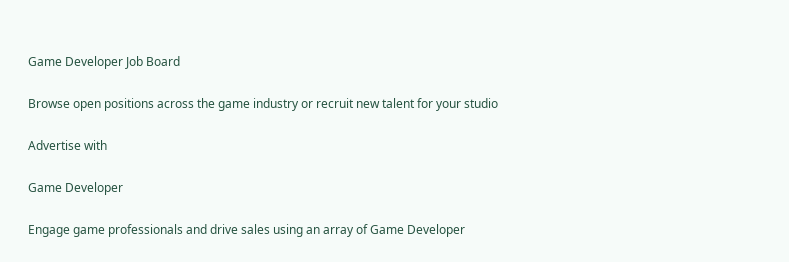Game Developer Job Board

Browse open positions across the game industry or recruit new talent for your studio

Advertise with

Game Developer

Engage game professionals and drive sales using an array of Game Developer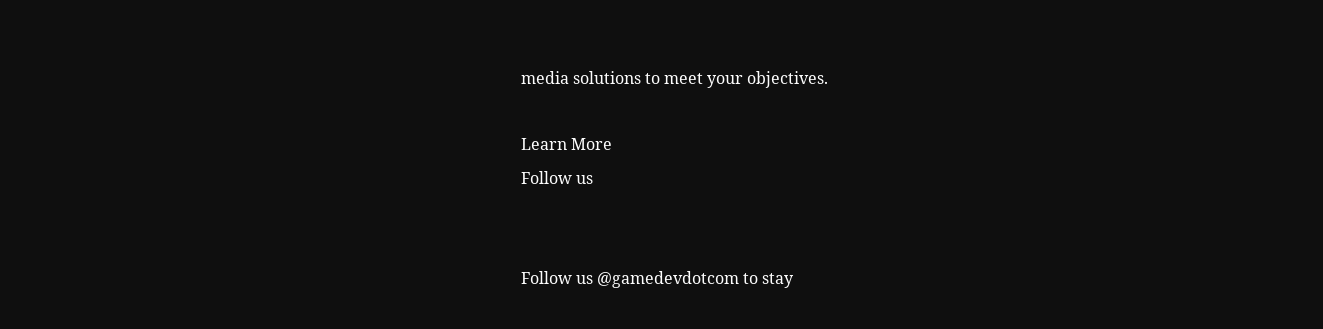media solutions to meet your objectives.

Learn More
Follow us


Follow us @gamedevdotcom to stay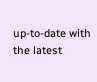up-to-date with the latest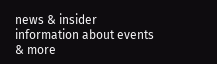news & insider information about events & more